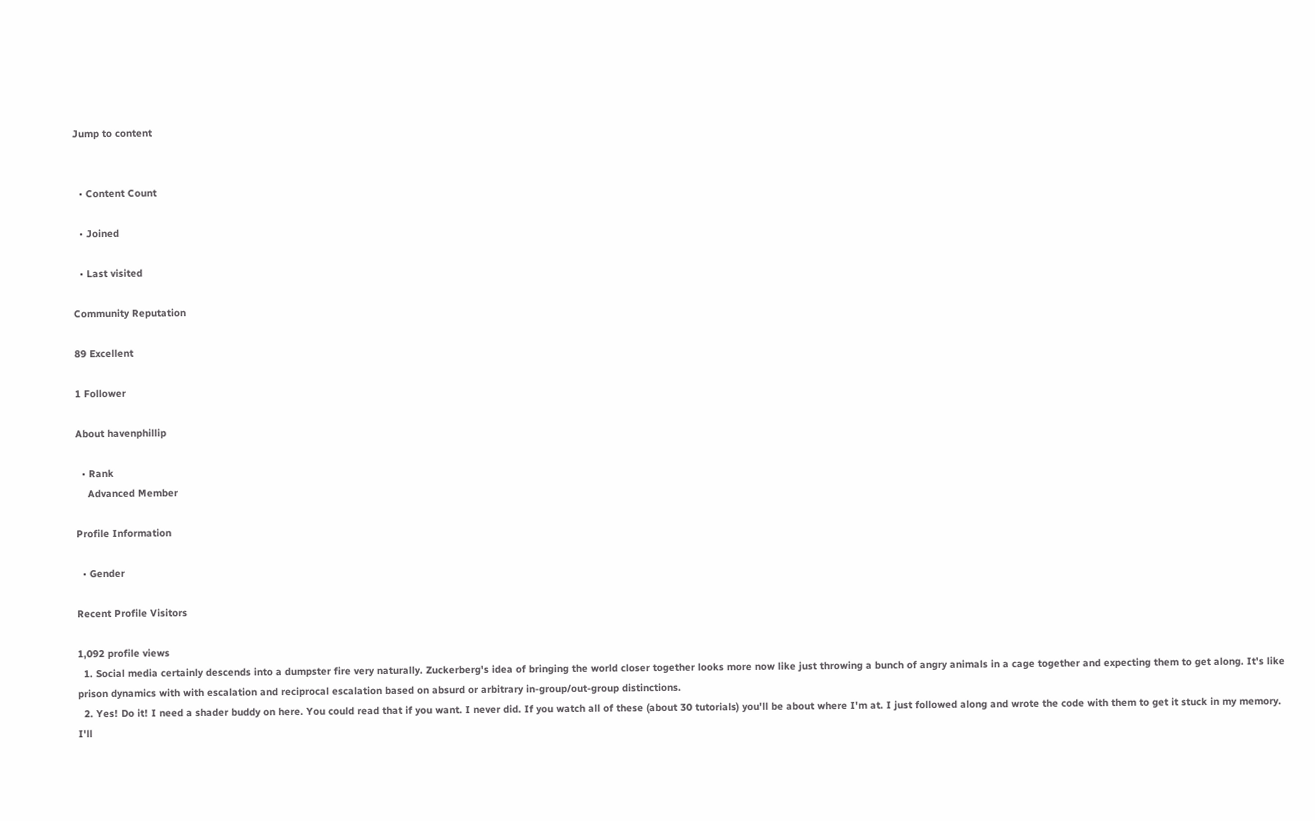Jump to content


  • Content Count

  • Joined

  • Last visited

Community Reputation

89 Excellent

1 Follower

About havenphillip

  • Rank
    Advanced Member

Profile Information

  • Gender

Recent Profile Visitors

1,092 profile views
  1. Social media certainly descends into a dumpster fire very naturally. Zuckerberg's idea of bringing the world closer together looks more now like just throwing a bunch of angry animals in a cage together and expecting them to get along. It's like prison dynamics with with escalation and reciprocal escalation based on absurd or arbitrary in-group/out-group distinctions.
  2. Yes! Do it! I need a shader buddy on here. You could read that if you want. I never did. If you watch all of these (about 30 tutorials) you'll be about where I'm at. I just followed along and wrote the code with them to get it stuck in my memory. I'll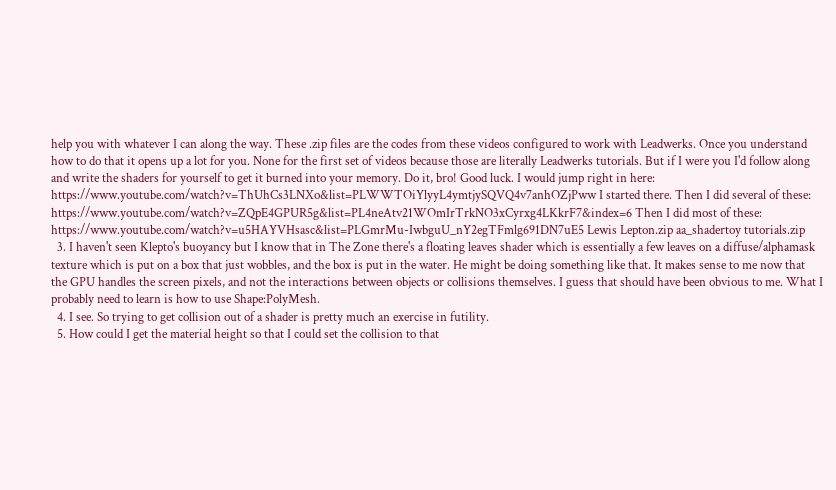help you with whatever I can along the way. These .zip files are the codes from these videos configured to work with Leadwerks. Once you understand how to do that it opens up a lot for you. None for the first set of videos because those are literally Leadwerks tutorials. But if I were you I'd follow along and write the shaders for yourself to get it burned into your memory. Do it, bro! Good luck. I would jump right in here: https://www.youtube.com/watch?v=ThUhCs3LNXo&list=PLWWTOiYlyyL4ymtjySQVQ4v7anhOZjPww I started there. Then I did several of these: https://www.youtube.com/watch?v=ZQpE4GPUR5g&list=PL4neAtv21WOmIrTrkNO3xCyrxg4LKkrF7&index=6 Then I did most of these: https://www.youtube.com/watch?v=u5HAYVHsasc&list=PLGmrMu-IwbguU_nY2egTFmlg691DN7uE5 Lewis Lepton.zip aa_shadertoy tutorials.zip
  3. I haven't seen Klepto's buoyancy but I know that in The Zone there's a floating leaves shader which is essentially a few leaves on a diffuse/alphamask texture which is put on a box that just wobbles, and the box is put in the water. He might be doing something like that. It makes sense to me now that the GPU handles the screen pixels, and not the interactions between objects or collisions themselves. I guess that should have been obvious to me. What I probably need to learn is how to use Shape:PolyMesh.
  4. I see. So trying to get collision out of a shader is pretty much an exercise in futility.
  5. How could I get the material height so that I could set the collision to that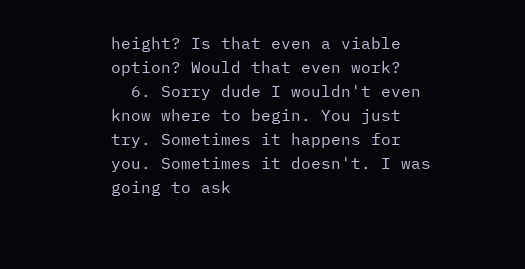height? Is that even a viable option? Would that even work?
  6. Sorry dude I wouldn't even know where to begin. You just try. Sometimes it happens for you. Sometimes it doesn't. I was going to ask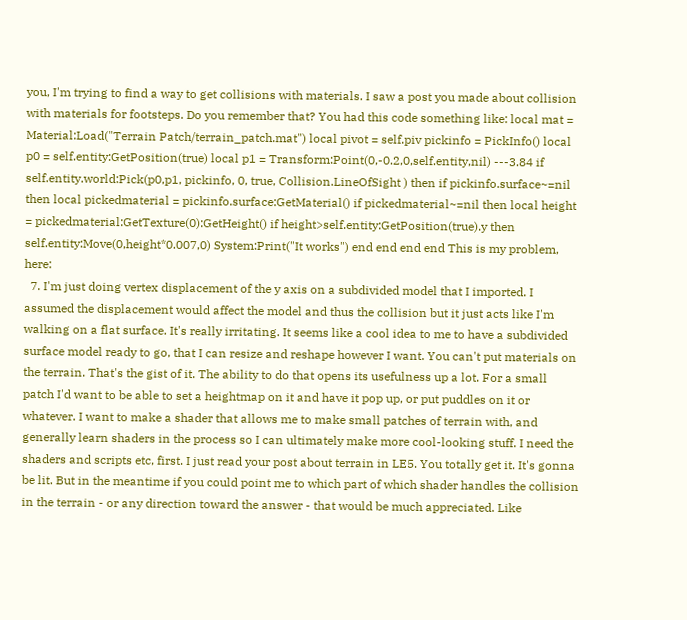you, I'm trying to find a way to get collisions with materials. I saw a post you made about collision with materials for footsteps. Do you remember that? You had this code something like: local mat = Material:Load("Terrain Patch/terrain_patch.mat") local pivot = self.piv pickinfo = PickInfo() local p0 = self.entity:GetPosition(true) local p1 = Transform:Point(0,-0.2,0,self.entity,nil) ---3.84 if self.entity.world:Pick(p0,p1, pickinfo, 0, true, Collision.LineOfSight ) then if pickinfo.surface~=nil then local pickedmaterial = pickinfo.surface:GetMaterial() if pickedmaterial~=nil then local height = pickedmaterial:GetTexture(0):GetHeight() if height>self.entity:GetPosition(true).y then self.entity:Move(0,height*0.007,0) System:Print("It works") end end end end This is my problem, here:
  7. I'm just doing vertex displacement of the y axis on a subdivided model that I imported. I assumed the displacement would affect the model and thus the collision but it just acts like I'm walking on a flat surface. It's really irritating. It seems like a cool idea to me to have a subdivided surface model ready to go, that I can resize and reshape however I want. You can't put materials on the terrain. That's the gist of it. The ability to do that opens its usefulness up a lot. For a small patch I'd want to be able to set a heightmap on it and have it pop up, or put puddles on it or whatever. I want to make a shader that allows me to make small patches of terrain with, and generally learn shaders in the process so I can ultimately make more cool-looking stuff. I need the shaders and scripts etc, first. I just read your post about terrain in LE5. You totally get it. It's gonna be lit. But in the meantime if you could point me to which part of which shader handles the collision in the terrain - or any direction toward the answer - that would be much appreciated. Like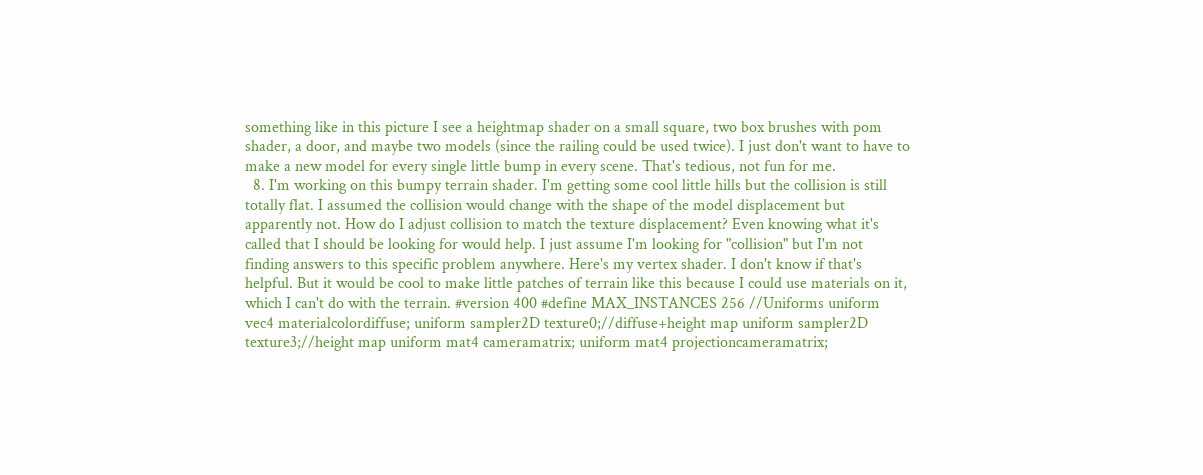something like in this picture I see a heightmap shader on a small square, two box brushes with pom shader, a door, and maybe two models (since the railing could be used twice). I just don't want to have to make a new model for every single little bump in every scene. That's tedious, not fun for me.
  8. I'm working on this bumpy terrain shader. I'm getting some cool little hills but the collision is still totally flat. I assumed the collision would change with the shape of the model displacement but apparently not. How do I adjust collision to match the texture displacement? Even knowing what it's called that I should be looking for would help. I just assume I'm looking for "collision" but I'm not finding answers to this specific problem anywhere. Here's my vertex shader. I don't know if that's helpful. But it would be cool to make little patches of terrain like this because I could use materials on it, which I can't do with the terrain. #version 400 #define MAX_INSTANCES 256 //Uniforms uniform vec4 materialcolordiffuse; uniform sampler2D texture0;//diffuse+height map uniform sampler2D texture3;//height map uniform mat4 cameramatrix; uniform mat4 projectioncameramatrix;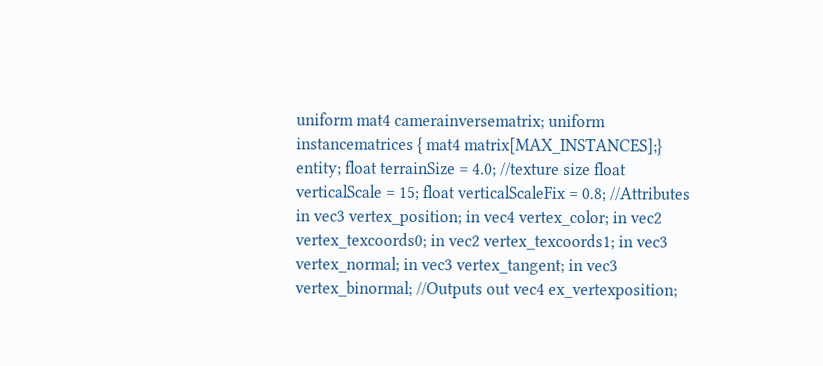uniform mat4 camerainversematrix; uniform instancematrices { mat4 matrix[MAX_INSTANCES];} entity; float terrainSize = 4.0; //texture size float verticalScale = 15; float verticalScaleFix = 0.8; //Attributes in vec3 vertex_position; in vec4 vertex_color; in vec2 vertex_texcoords0; in vec2 vertex_texcoords1; in vec3 vertex_normal; in vec3 vertex_tangent; in vec3 vertex_binormal; //Outputs out vec4 ex_vertexposition;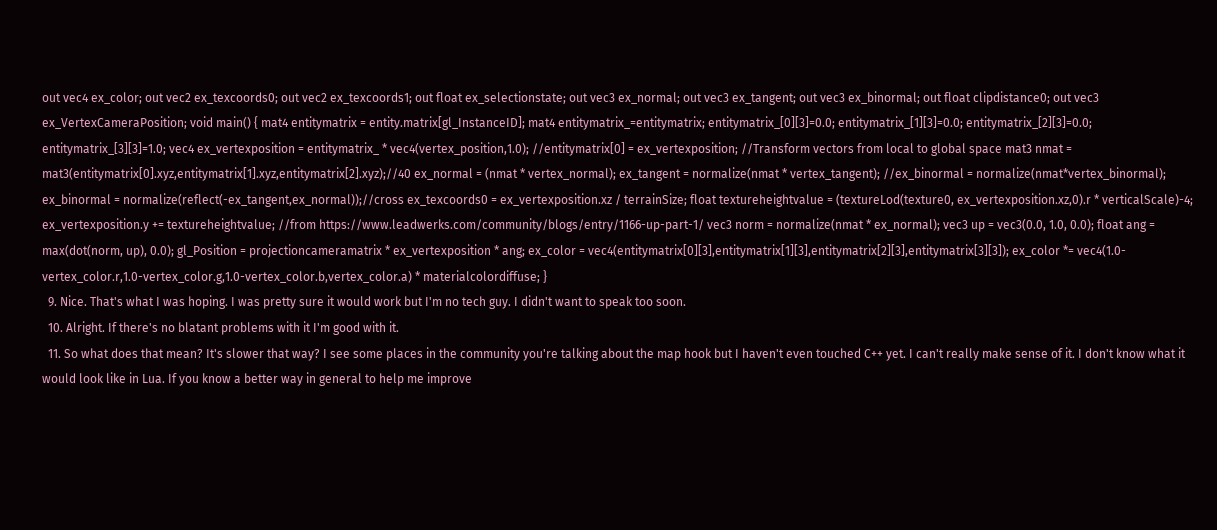out vec4 ex_color; out vec2 ex_texcoords0; out vec2 ex_texcoords1; out float ex_selectionstate; out vec3 ex_normal; out vec3 ex_tangent; out vec3 ex_binormal; out float clipdistance0; out vec3 ex_VertexCameraPosition; void main() { mat4 entitymatrix = entity.matrix[gl_InstanceID]; mat4 entitymatrix_=entitymatrix; entitymatrix_[0][3]=0.0; entitymatrix_[1][3]=0.0; entitymatrix_[2][3]=0.0; entitymatrix_[3][3]=1.0; vec4 ex_vertexposition = entitymatrix_ * vec4(vertex_position,1.0); //entitymatrix[0] = ex_vertexposition; //Transform vectors from local to global space mat3 nmat = mat3(entitymatrix[0].xyz,entitymatrix[1].xyz,entitymatrix[2].xyz);//40 ex_normal = (nmat * vertex_normal); ex_tangent = normalize(nmat * vertex_tangent); //ex_binormal = normalize(nmat*vertex_binormal); ex_binormal = normalize(reflect(-ex_tangent,ex_normal));//cross ex_texcoords0 = ex_vertexposition.xz / terrainSize; float textureheightvalue = (textureLod(texture0, ex_vertexposition.xz,0).r * verticalScale)-4; ex_vertexposition.y += textureheightvalue; //from https://www.leadwerks.com/community/blogs/entry/1166-up-part-1/ vec3 norm = normalize(nmat * ex_normal); vec3 up = vec3(0.0, 1.0, 0.0); float ang = max(dot(norm, up), 0.0); gl_Position = projectioncameramatrix * ex_vertexposition * ang; ex_color = vec4(entitymatrix[0][3],entitymatrix[1][3],entitymatrix[2][3],entitymatrix[3][3]); ex_color *= vec4(1.0-vertex_color.r,1.0-vertex_color.g,1.0-vertex_color.b,vertex_color.a) * materialcolordiffuse; }
  9. Nice. That's what I was hoping. I was pretty sure it would work but I'm no tech guy. I didn't want to speak too soon.
  10. Alright. If there's no blatant problems with it I'm good with it.
  11. So what does that mean? It's slower that way? I see some places in the community you're talking about the map hook but I haven't even touched C++ yet. I can't really make sense of it. I don't know what it would look like in Lua. If you know a better way in general to help me improve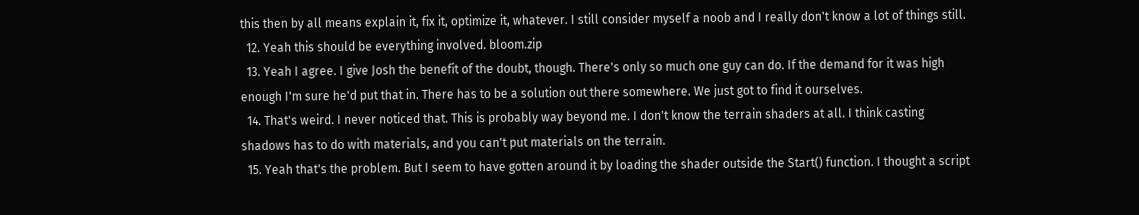this then by all means explain it, fix it, optimize it, whatever. I still consider myself a noob and I really don't know a lot of things still.
  12. Yeah this should be everything involved. bloom.zip
  13. Yeah I agree. I give Josh the benefit of the doubt, though. There's only so much one guy can do. If the demand for it was high enough I'm sure he'd put that in. There has to be a solution out there somewhere. We just got to find it ourselves.
  14. That's weird. I never noticed that. This is probably way beyond me. I don't know the terrain shaders at all. I think casting shadows has to do with materials, and you can't put materials on the terrain.
  15. Yeah that's the problem. But I seem to have gotten around it by loading the shader outside the Start() function. I thought a script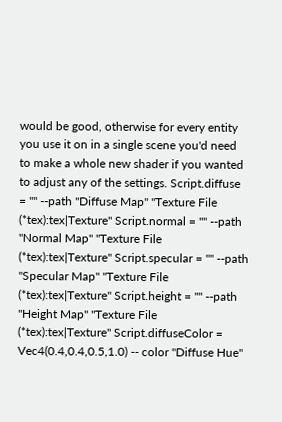would be good, otherwise for every entity you use it on in a single scene you'd need to make a whole new shader if you wanted to adjust any of the settings. Script.diffuse = "" --path "Diffuse Map" "Texture File (*tex):tex|Texture" Script.normal = "" --path "Normal Map" "Texture File (*tex):tex|Texture" Script.specular = "" --path "Specular Map" "Texture File (*tex):tex|Texture" Script.height = "" --path "Height Map" "Texture File (*tex):tex|Texture" Script.diffuseColor = Vec4(0.4,0.4,0.5,1.0) -- color "Diffuse Hue"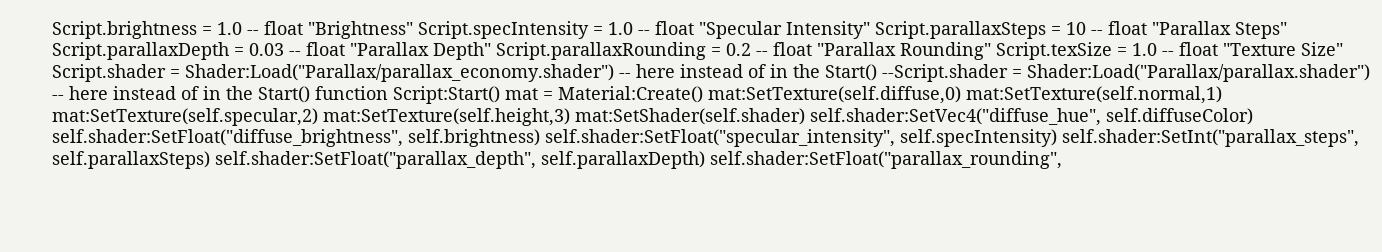Script.brightness = 1.0 -- float "Brightness" Script.specIntensity = 1.0 -- float "Specular Intensity" Script.parallaxSteps = 10 -- float "Parallax Steps" Script.parallaxDepth = 0.03 -- float "Parallax Depth" Script.parallaxRounding = 0.2 -- float "Parallax Rounding" Script.texSize = 1.0 -- float "Texture Size" Script.shader = Shader:Load("Parallax/parallax_economy.shader") -- here instead of in the Start() --Script.shader = Shader:Load("Parallax/parallax.shader") -- here instead of in the Start() function Script:Start() mat = Material:Create() mat:SetTexture(self.diffuse,0) mat:SetTexture(self.normal,1) mat:SetTexture(self.specular,2) mat:SetTexture(self.height,3) mat:SetShader(self.shader) self.shader:SetVec4("diffuse_hue", self.diffuseColor) self.shader:SetFloat("diffuse_brightness", self.brightness) self.shader:SetFloat("specular_intensity", self.specIntensity) self.shader:SetInt("parallax_steps", self.parallaxSteps) self.shader:SetFloat("parallax_depth", self.parallaxDepth) self.shader:SetFloat("parallax_rounding",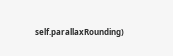self.parallaxRounding)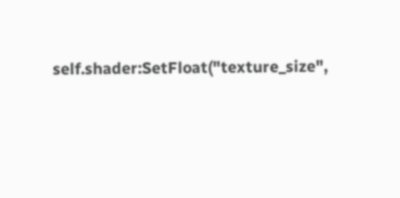self.shader:SetFloat("texture_size",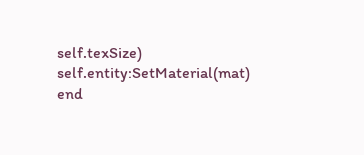self.texSize) self.entity:SetMaterial(mat) end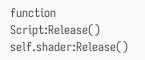function Script:Release() self.shader:Release()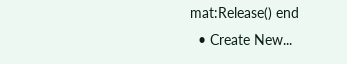mat:Release() end
  • Create New...